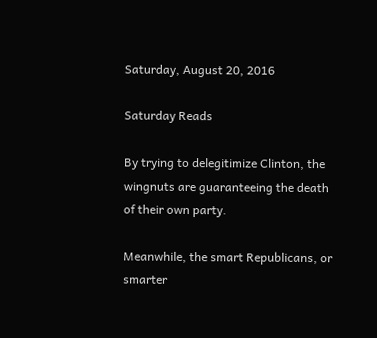Saturday, August 20, 2016

Saturday Reads

By trying to delegitimize Clinton, the wingnuts are guaranteeing the death of their own party.

Meanwhile, the smart Republicans, or smarter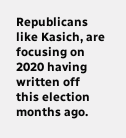Republicans like Kasich, are focusing on 2020 having written off this election months ago.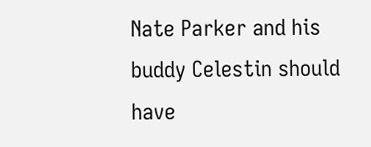Nate Parker and his buddy Celestin should have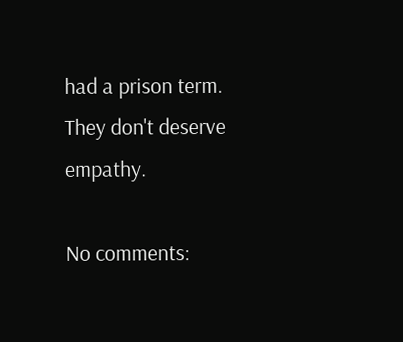had a prison term. They don't deserve empathy.

No comments: